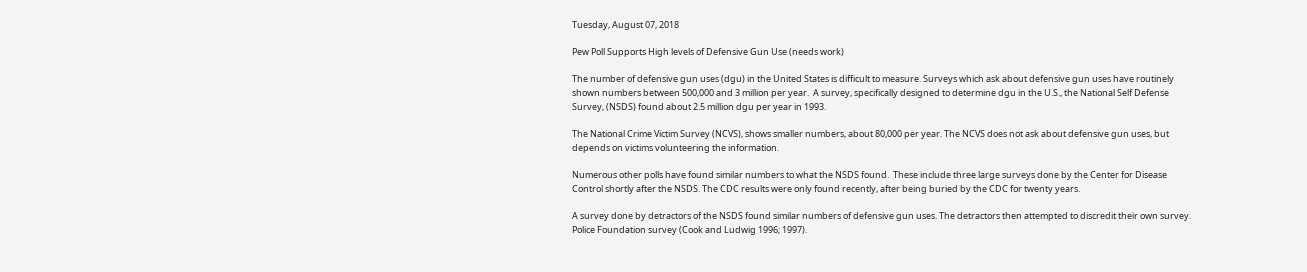Tuesday, August 07, 2018

Pew Poll Supports High levels of Defensive Gun Use (needs work)

The number of defensive gun uses (dgu) in the United States is difficult to measure. Surveys which ask about defensive gun uses have routinely shown numbers between 500,000 and 3 million per year.  A survey, specifically designed to determine dgu in the U.S., the National Self Defense Survey, (NSDS) found about 2.5 million dgu per year in 1993.

The National Crime Victim Survey (NCVS), shows smaller numbers, about 80,000 per year. The NCVS does not ask about defensive gun uses, but depends on victims volunteering the information.

Numerous other polls have found similar numbers to what the NSDS found.  These include three large surveys done by the Center for Disease Control shortly after the NSDS. The CDC results were only found recently, after being buried by the CDC for twenty years.

A survey done by detractors of the NSDS found similar numbers of defensive gun uses. The detractors then attempted to discredit their own survey. Police Foundation survey (Cook and Ludwig 1996; 1997).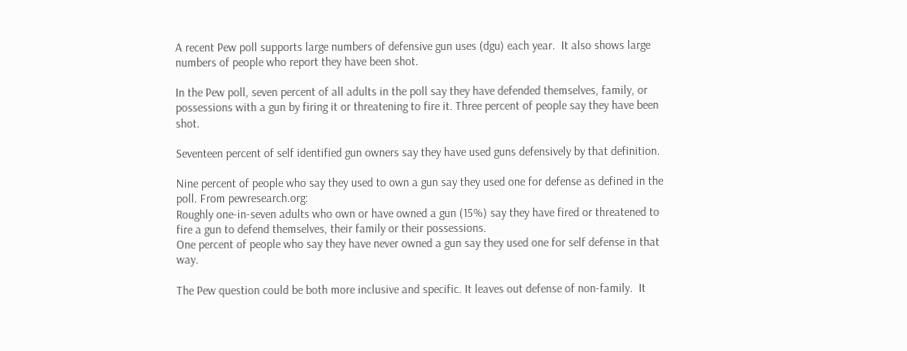A recent Pew poll supports large numbers of defensive gun uses (dgu) each year.  It also shows large numbers of people who report they have been shot.

In the Pew poll, seven percent of all adults in the poll say they have defended themselves, family, or possessions with a gun by firing it or threatening to fire it. Three percent of people say they have been shot.

Seventeen percent of self identified gun owners say they have used guns defensively by that definition.

Nine percent of people who say they used to own a gun say they used one for defense as defined in the poll. From pewresearch.org:
Roughly one-in-seven adults who own or have owned a gun (15%) say they have fired or threatened to fire a gun to defend themselves, their family or their possessions.
One percent of people who say they have never owned a gun say they used one for self defense in that way.

The Pew question could be both more inclusive and specific. It leaves out defense of non-family.  It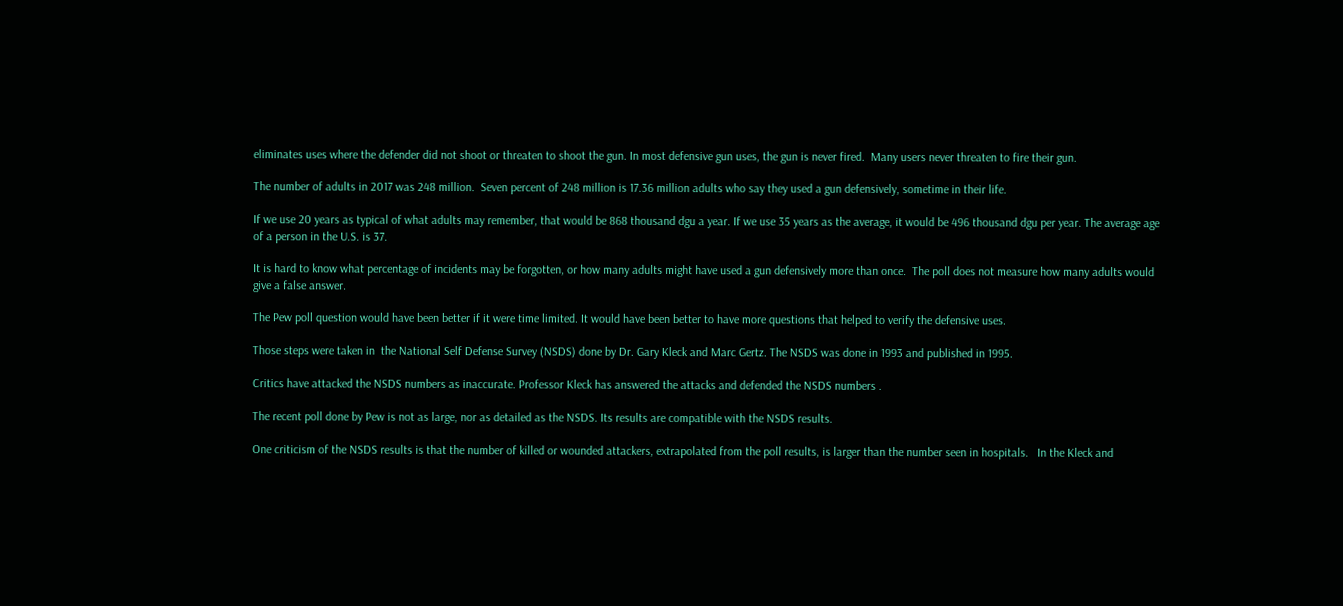eliminates uses where the defender did not shoot or threaten to shoot the gun. In most defensive gun uses, the gun is never fired.  Many users never threaten to fire their gun.

The number of adults in 2017 was 248 million.  Seven percent of 248 million is 17.36 million adults who say they used a gun defensively, sometime in their life.

If we use 20 years as typical of what adults may remember, that would be 868 thousand dgu a year. If we use 35 years as the average, it would be 496 thousand dgu per year. The average age of a person in the U.S. is 37.

It is hard to know what percentage of incidents may be forgotten, or how many adults might have used a gun defensively more than once.  The poll does not measure how many adults would give a false answer.

The Pew poll question would have been better if it were time limited. It would have been better to have more questions that helped to verify the defensive uses.

Those steps were taken in  the National Self Defense Survey (NSDS) done by Dr. Gary Kleck and Marc Gertz. The NSDS was done in 1993 and published in 1995.

Critics have attacked the NSDS numbers as inaccurate. Professor Kleck has answered the attacks and defended the NSDS numbers .

The recent poll done by Pew is not as large, nor as detailed as the NSDS. Its results are compatible with the NSDS results.

One criticism of the NSDS results is that the number of killed or wounded attackers, extrapolated from the poll results, is larger than the number seen in hospitals.   In the Kleck and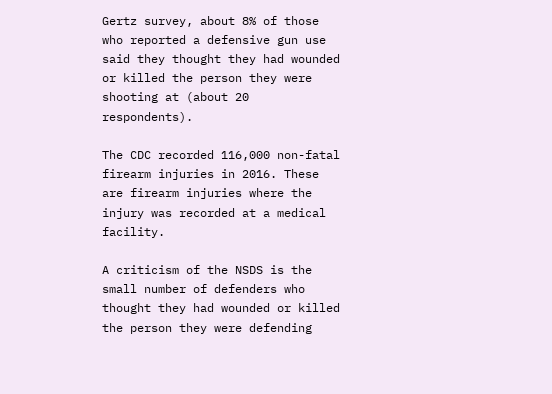Gertz survey, about 8% of those who reported a defensive gun use said they thought they had wounded or killed the person they were shooting at (about 20 respondents).

The CDC recorded 116,000 non-fatal firearm injuries in 2016. These are firearm injuries where the injury was recorded at a medical facility.

A criticism of the NSDS is the small number of defenders who thought they had wounded or killed the person they were defending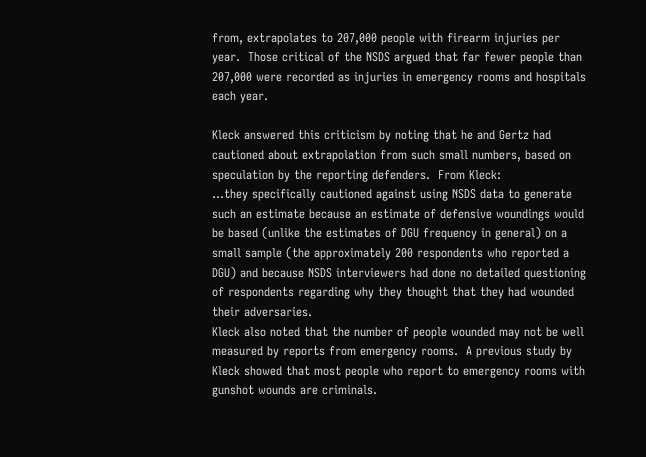from, extrapolates to 207,000 people with firearm injuries per year.  Those critical of the NSDS argued that far fewer people than 207,000 were recorded as injuries in emergency rooms and hospitals each year.

Kleck answered this criticism by noting that he and Gertz had cautioned about extrapolation from such small numbers, based on speculation by the reporting defenders.  From Kleck:
...they specifically cautioned against using NSDS data to generate such an estimate because an estimate of defensive woundings would be based (unlike the estimates of DGU frequency in general) on a small sample (the approximately 200 respondents who reported a DGU) and because NSDS interviewers had done no detailed questioning of respondents regarding why they thought that they had wounded their adversaries.
Kleck also noted that the number of people wounded may not be well measured by reports from emergency rooms.  A previous study by Kleck showed that most people who report to emergency rooms with gunshot wounds are criminals.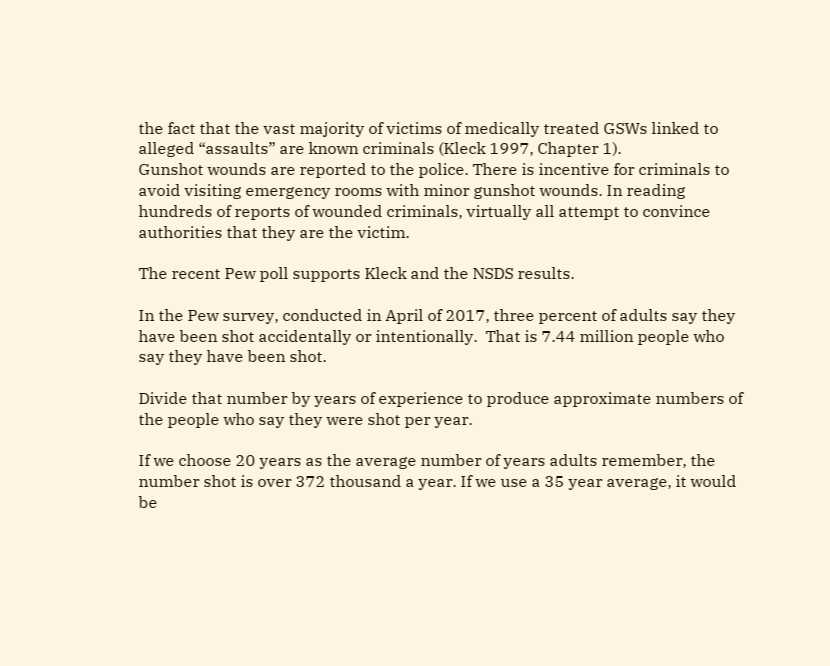the fact that the vast majority of victims of medically treated GSWs linked to alleged “assaults” are known criminals (Kleck 1997, Chapter 1).
Gunshot wounds are reported to the police. There is incentive for criminals to avoid visiting emergency rooms with minor gunshot wounds. In reading hundreds of reports of wounded criminals, virtually all attempt to convince authorities that they are the victim.

The recent Pew poll supports Kleck and the NSDS results.

In the Pew survey, conducted in April of 2017, three percent of adults say they have been shot accidentally or intentionally.  That is 7.44 million people who say they have been shot.

Divide that number by years of experience to produce approximate numbers of the people who say they were shot per year.

If we choose 20 years as the average number of years adults remember, the number shot is over 372 thousand a year. If we use a 35 year average, it would be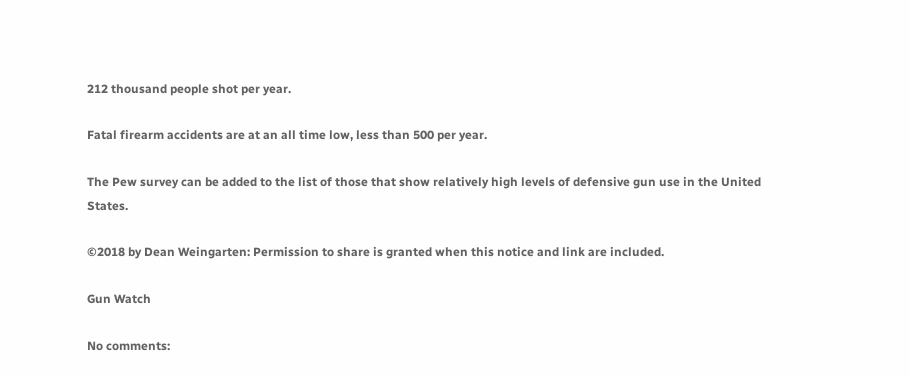212 thousand people shot per year.

Fatal firearm accidents are at an all time low, less than 500 per year.

The Pew survey can be added to the list of those that show relatively high levels of defensive gun use in the United States.

©2018 by Dean Weingarten: Permission to share is granted when this notice and link are included.

Gun Watch

No comments: